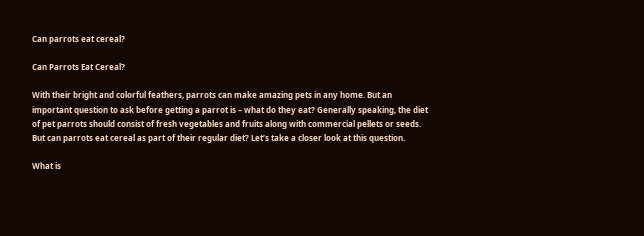Can parrots eat cereal?

Can Parrots Eat Cereal?

With their bright and colorful feathers, parrots can make amazing pets in any home. But an important question to ask before getting a parrot is – what do they eat? Generally speaking, the diet of pet parrots should consist of fresh vegetables and fruits along with commercial pellets or seeds. But can parrots eat cereal as part of their regular diet? Let’s take a closer look at this question.

What is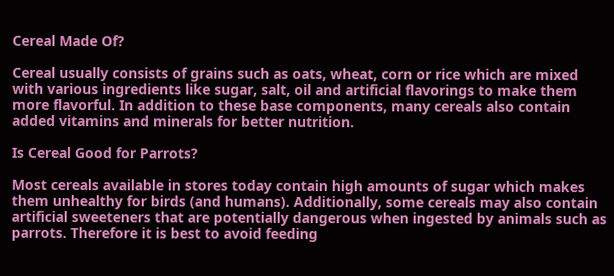Cereal Made Of?

Cereal usually consists of grains such as oats, wheat, corn or rice which are mixed with various ingredients like sugar, salt, oil and artificial flavorings to make them more flavorful. In addition to these base components, many cereals also contain added vitamins and minerals for better nutrition.

Is Cereal Good for Parrots?

Most cereals available in stores today contain high amounts of sugar which makes them unhealthy for birds (and humans). Additionally, some cereals may also contain artificial sweeteners that are potentially dangerous when ingested by animals such as parrots. Therefore it is best to avoid feeding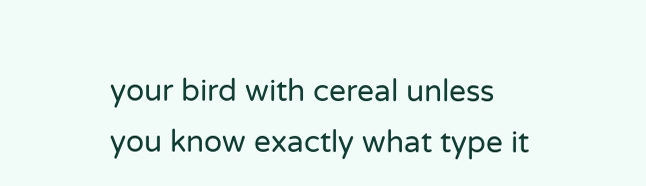your bird with cereal unless you know exactly what type it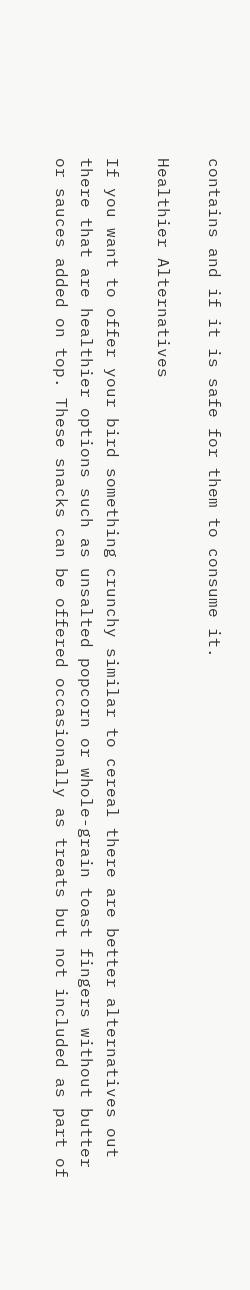contains and if it is safe for them to consume it.

Healthier Alternatives

If you want to offer your bird something crunchy similar to cereal there are better alternatives out there that are healthier options such as unsalted popcorn or whole-grain toast fingers without butter or sauces added on top. These snacks can be offered occasionally as treats but not included as part of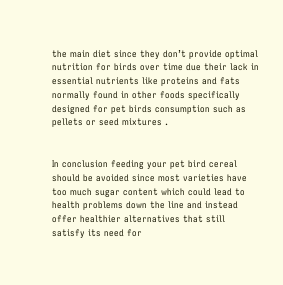the main diet since they don’t provide optimal nutrition for birds over time due their lack in essential nutrients like proteins and fats normally found in other foods specifically designed for pet birds consumption such as pellets or seed mixtures .


In conclusion feeding your pet bird cereal should be avoided since most varieties have too much sugar content which could lead to health problems down the line and instead offer healthier alternatives that still satisfy its need for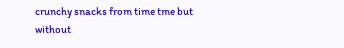crunchy snacks from time tme but without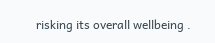risking its overall wellbeing .